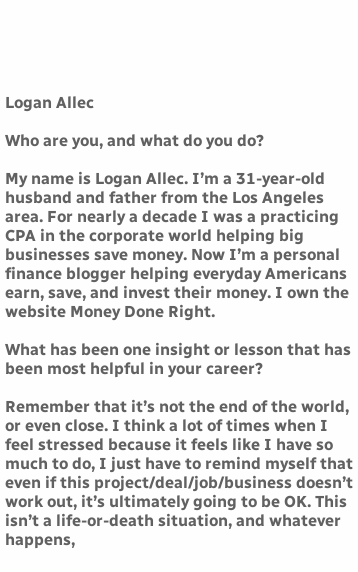Logan Allec

Who are you, and what do you do?

My name is Logan Allec. I’m a 31-year-old husband and father from the Los Angeles area. For nearly a decade I was a practicing CPA in the corporate world helping big businesses save money. Now I’m a personal finance blogger helping everyday Americans earn, save, and invest their money. I own the website Money Done Right.

What has been one insight or lesson that has been most helpful in your career?

Remember that it’s not the end of the world, or even close. I think a lot of times when I feel stressed because it feels like I have so much to do, I just have to remind myself that even if this project/deal/job/business doesn’t work out, it’s ultimately going to be OK. This isn’t a life-or-death situation, and whatever happens,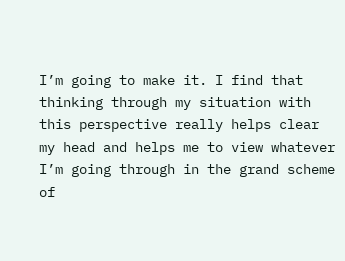I’m going to make it. I find that thinking through my situation with this perspective really helps clear my head and helps me to view whatever I’m going through in the grand scheme of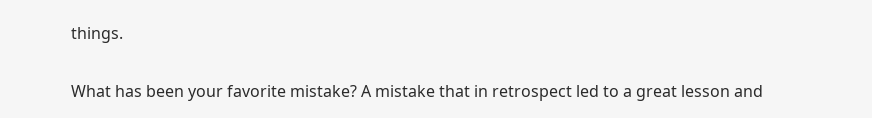things.

What has been your favorite mistake? A mistake that in retrospect led to a great lesson and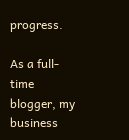progress.

As a full-time blogger, my business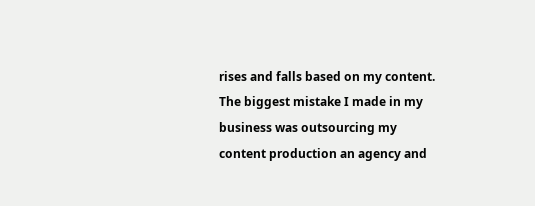rises and falls based on my content. The biggest mistake I made in my business was outsourcing my content production an agency and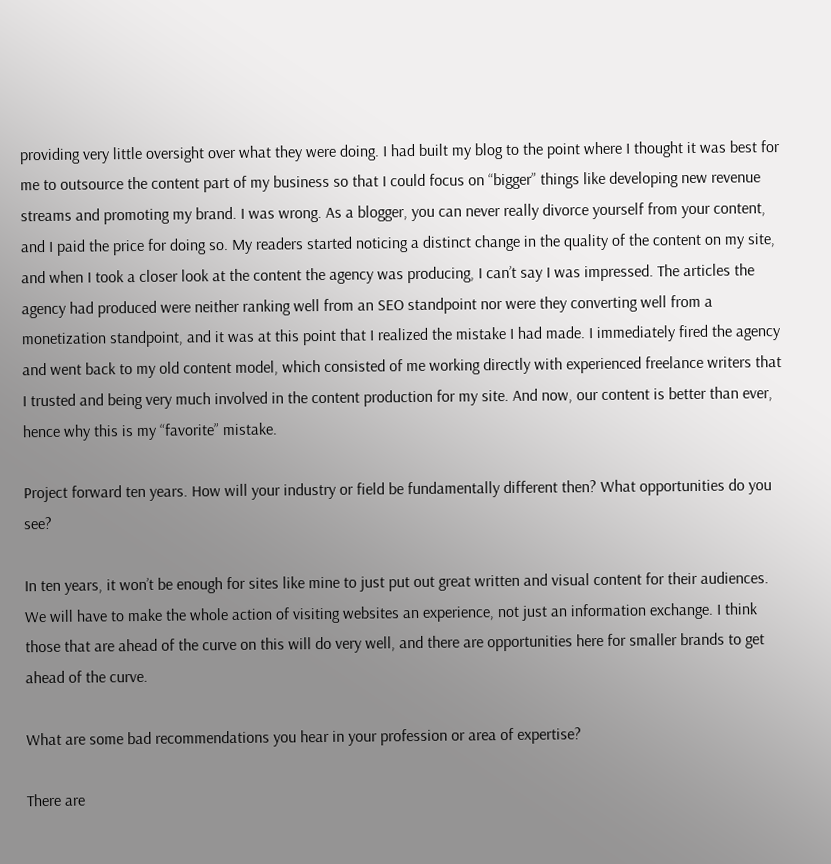providing very little oversight over what they were doing. I had built my blog to the point where I thought it was best for me to outsource the content part of my business so that I could focus on “bigger” things like developing new revenue streams and promoting my brand. I was wrong. As a blogger, you can never really divorce yourself from your content, and I paid the price for doing so. My readers started noticing a distinct change in the quality of the content on my site, and when I took a closer look at the content the agency was producing, I can’t say I was impressed. The articles the agency had produced were neither ranking well from an SEO standpoint nor were they converting well from a monetization standpoint, and it was at this point that I realized the mistake I had made. I immediately fired the agency and went back to my old content model, which consisted of me working directly with experienced freelance writers that I trusted and being very much involved in the content production for my site. And now, our content is better than ever, hence why this is my “favorite” mistake.

Project forward ten years. How will your industry or field be fundamentally different then? What opportunities do you see?

In ten years, it won’t be enough for sites like mine to just put out great written and visual content for their audiences. We will have to make the whole action of visiting websites an experience, not just an information exchange. I think those that are ahead of the curve on this will do very well, and there are opportunities here for smaller brands to get ahead of the curve.

What are some bad recommendations you hear in your profession or area of expertise?

There are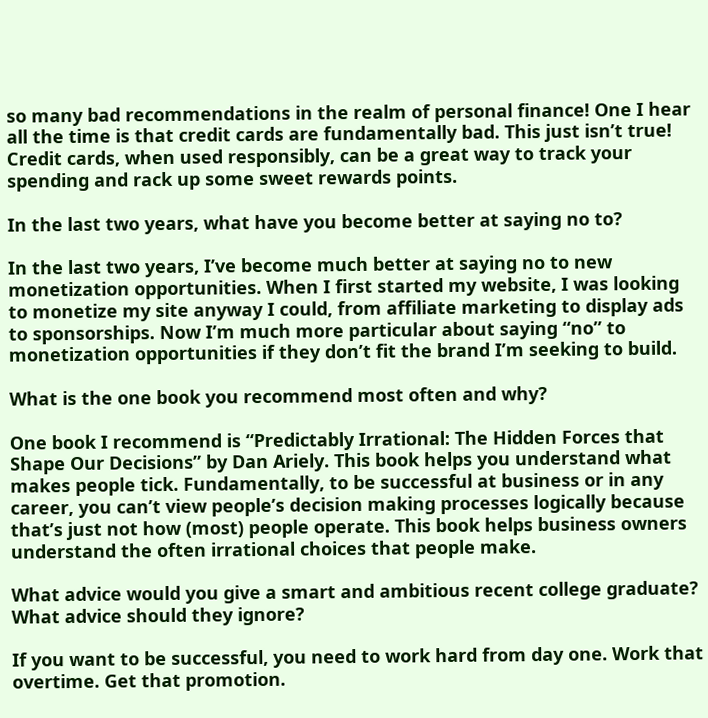so many bad recommendations in the realm of personal finance! One I hear all the time is that credit cards are fundamentally bad. This just isn’t true! Credit cards, when used responsibly, can be a great way to track your spending and rack up some sweet rewards points.

In the last two years, what have you become better at saying no to?

In the last two years, I’ve become much better at saying no to new monetization opportunities. When I first started my website, I was looking to monetize my site anyway I could, from affiliate marketing to display ads to sponsorships. Now I’m much more particular about saying “no” to monetization opportunities if they don’t fit the brand I’m seeking to build.

What is the one book you recommend most often and why?

One book I recommend is “Predictably Irrational: The Hidden Forces that Shape Our Decisions” by Dan Ariely. This book helps you understand what makes people tick. Fundamentally, to be successful at business or in any career, you can’t view people’s decision making processes logically because that’s just not how (most) people operate. This book helps business owners understand the often irrational choices that people make.

What advice would you give a smart and ambitious recent college graduate? What advice should they ignore?

If you want to be successful, you need to work hard from day one. Work that overtime. Get that promotion.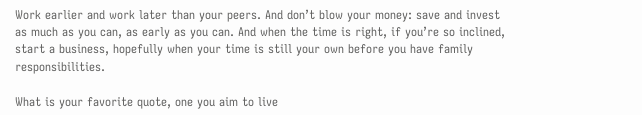Work earlier and work later than your peers. And don’t blow your money: save and invest as much as you can, as early as you can. And when the time is right, if you’re so inclined, start a business, hopefully when your time is still your own before you have family responsibilities.

What is your favorite quote, one you aim to live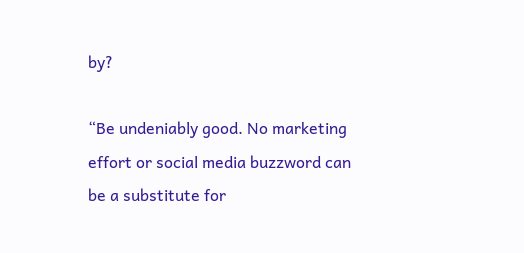by?

“Be undeniably good. No marketing effort or social media buzzword can be a substitute for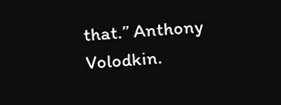that.” Anthony Volodkin.